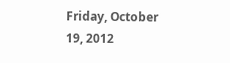Friday, October 19, 2012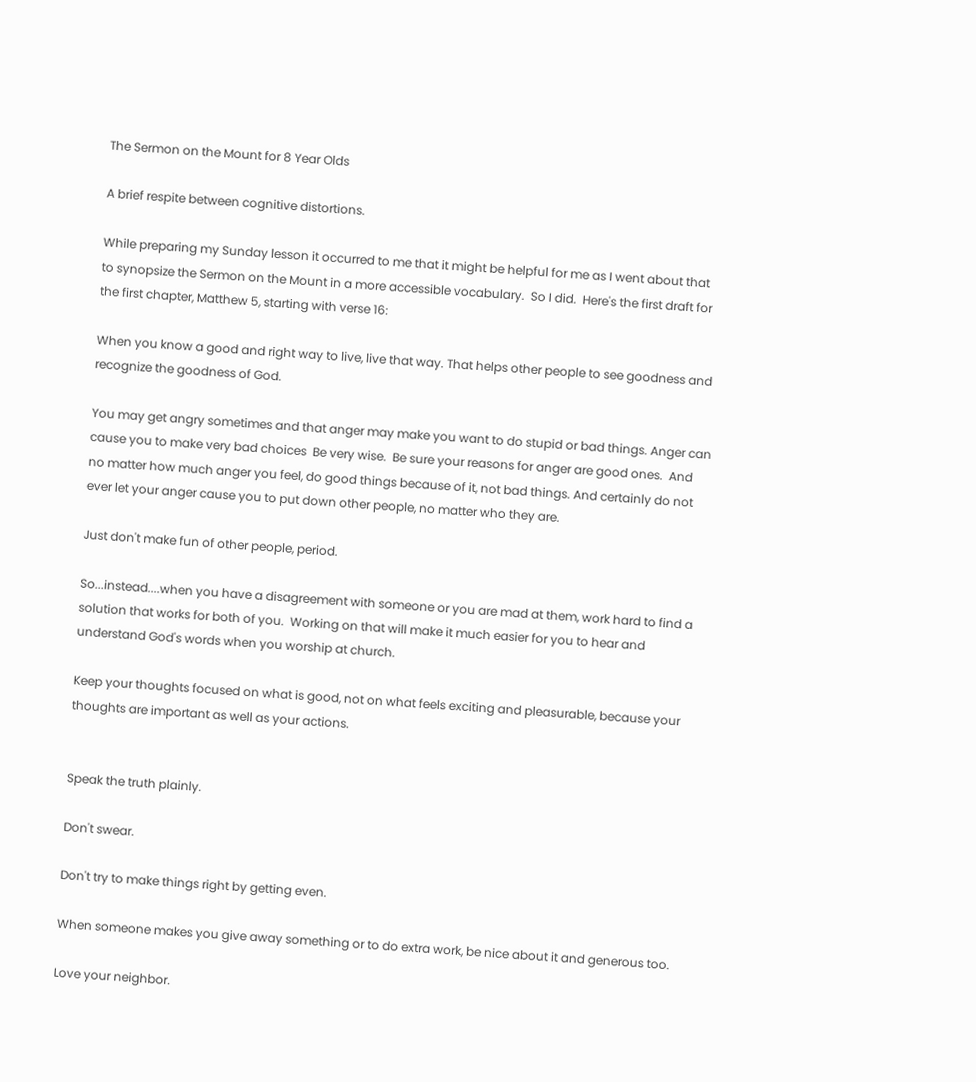The Sermon on the Mount for 8 Year Olds

A brief respite between cognitive distortions.

While preparing my Sunday lesson it occurred to me that it might be helpful for me as I went about that to synopsize the Sermon on the Mount in a more accessible vocabulary.  So I did.  Here's the first draft for the first chapter, Matthew 5, starting with verse 16:

When you know a good and right way to live, live that way. That helps other people to see goodness and recognize the goodness of God.

You may get angry sometimes and that anger may make you want to do stupid or bad things. Anger can cause you to make very bad choices  Be very wise.  Be sure your reasons for anger are good ones.  And no matter how much anger you feel, do good things because of it, not bad things. And certainly do not ever let your anger cause you to put down other people, no matter who they are.

Just don't make fun of other people, period.

So...instead....when you have a disagreement with someone or you are mad at them, work hard to find a solution that works for both of you.  Working on that will make it much easier for you to hear and understand God's words when you worship at church.

Keep your thoughts focused on what is good, not on what feels exciting and pleasurable, because your thoughts are important as well as your actions.


Speak the truth plainly.

Don't swear.

Don't try to make things right by getting even.

When someone makes you give away something or to do extra work, be nice about it and generous too.

Love your neighbor.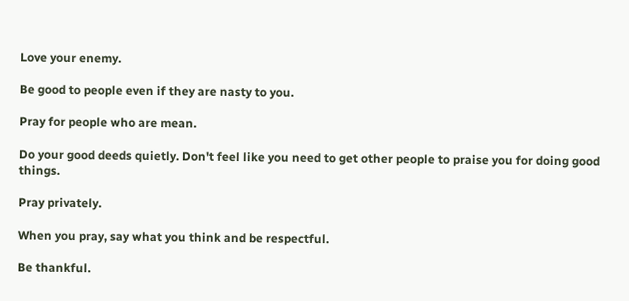Love your enemy.

Be good to people even if they are nasty to you.

Pray for people who are mean.

Do your good deeds quietly. Don't feel like you need to get other people to praise you for doing good things.

Pray privately.

When you pray, say what you think and be respectful.

Be thankful.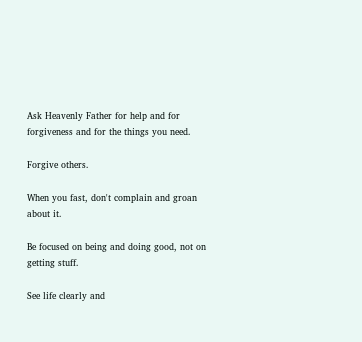Ask Heavenly Father for help and for forgiveness and for the things you need.

Forgive others.

When you fast, don't complain and groan about it.

Be focused on being and doing good, not on getting stuff.

See life clearly and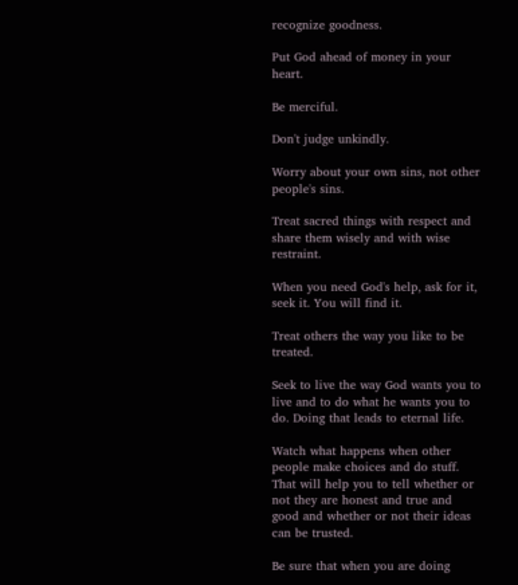recognize goodness.

Put God ahead of money in your heart.

Be merciful.

Don't judge unkindly.

Worry about your own sins, not other people's sins.

Treat sacred things with respect and share them wisely and with wise restraint.

When you need God's help, ask for it, seek it. You will find it.

Treat others the way you like to be treated.

Seek to live the way God wants you to live and to do what he wants you to do. Doing that leads to eternal life.

Watch what happens when other people make choices and do stuff. That will help you to tell whether or not they are honest and true and good and whether or not their ideas can be trusted.

Be sure that when you are doing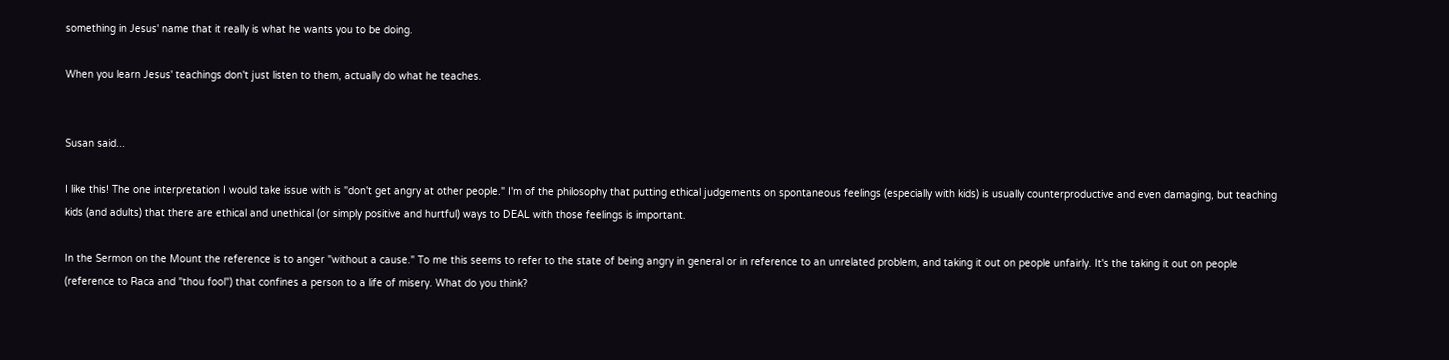something in Jesus' name that it really is what he wants you to be doing.

When you learn Jesus' teachings don't just listen to them, actually do what he teaches.


Susan said...

I like this! The one interpretation I would take issue with is "don't get angry at other people." I'm of the philosophy that putting ethical judgements on spontaneous feelings (especially with kids) is usually counterproductive and even damaging, but teaching kids (and adults) that there are ethical and unethical (or simply positive and hurtful) ways to DEAL with those feelings is important.

In the Sermon on the Mount the reference is to anger "without a cause." To me this seems to refer to the state of being angry in general or in reference to an unrelated problem, and taking it out on people unfairly. It's the taking it out on people (reference to Raca and "thou fool") that confines a person to a life of misery. What do you think?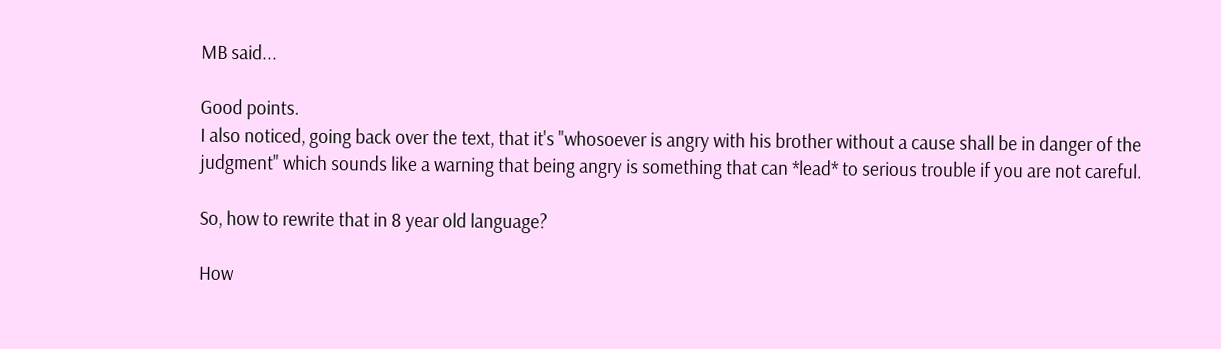MB said...

Good points.
I also noticed, going back over the text, that it's "whosoever is angry with his brother without a cause shall be in danger of the judgment" which sounds like a warning that being angry is something that can *lead* to serious trouble if you are not careful.

So, how to rewrite that in 8 year old language?

How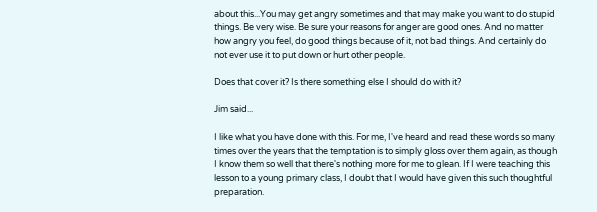about this...You may get angry sometimes and that may make you want to do stupid things. Be very wise. Be sure your reasons for anger are good ones. And no matter how angry you feel, do good things because of it, not bad things. And certainly do not ever use it to put down or hurt other people.

Does that cover it? Is there something else I should do with it?

Jim said...

I like what you have done with this. For me, I've heard and read these words so many times over the years that the temptation is to simply gloss over them again, as though I know them so well that there's nothing more for me to glean. If I were teaching this lesson to a young primary class, I doubt that I would have given this such thoughtful preparation.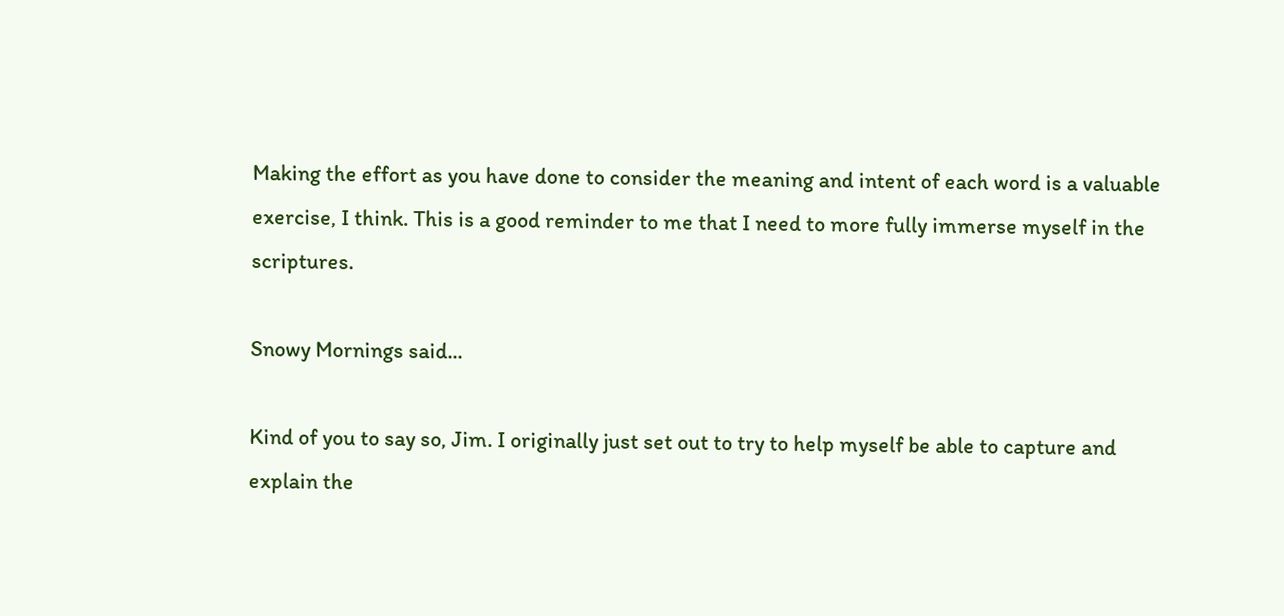Making the effort as you have done to consider the meaning and intent of each word is a valuable exercise, I think. This is a good reminder to me that I need to more fully immerse myself in the scriptures.

Snowy Mornings said...

Kind of you to say so, Jim. I originally just set out to try to help myself be able to capture and explain the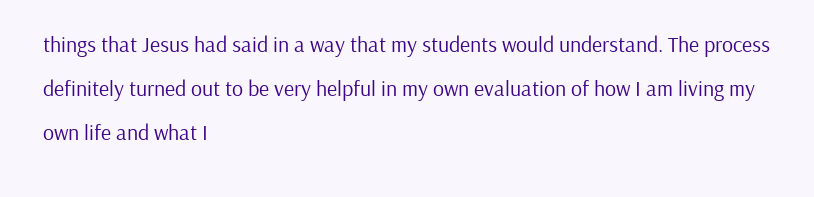things that Jesus had said in a way that my students would understand. The process definitely turned out to be very helpful in my own evaluation of how I am living my own life and what I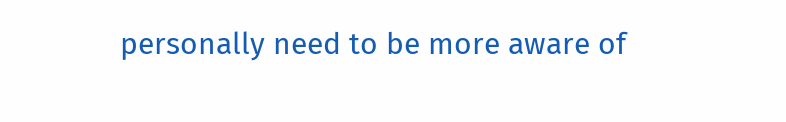personally need to be more aware of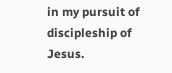in my pursuit of discipleship of Jesus.